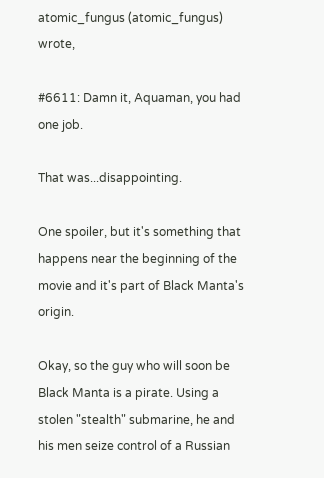atomic_fungus (atomic_fungus) wrote,

#6611: Damn it, Aquaman, you had one job.

That was...disappointing.

One spoiler, but it's something that happens near the beginning of the movie and it's part of Black Manta's origin.

Okay, so the guy who will soon be Black Manta is a pirate. Using a stolen "stealth" submarine, he and his men seize control of a Russian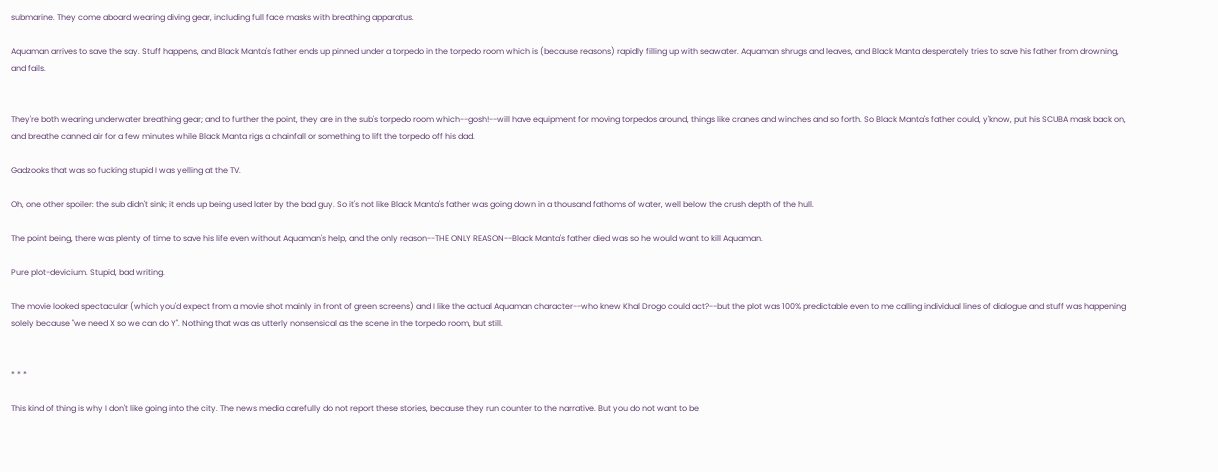submarine. They come aboard wearing diving gear, including full face masks with breathing apparatus.

Aquaman arrives to save the say. Stuff happens, and Black Manta's father ends up pinned under a torpedo in the torpedo room which is (because reasons) rapidly filling up with seawater. Aquaman shrugs and leaves, and Black Manta desperately tries to save his father from drowning, and fails.


They're both wearing underwater breathing gear; and to further the point, they are in the sub's torpedo room which--gosh!--will have equipment for moving torpedos around, things like cranes and winches and so forth. So Black Manta's father could, y'know, put his SCUBA mask back on, and breathe canned air for a few minutes while Black Manta rigs a chainfall or something to lift the torpedo off his dad.

Gadzooks that was so fucking stupid I was yelling at the TV.

Oh, one other spoiler: the sub didn't sink; it ends up being used later by the bad guy. So it's not like Black Manta's father was going down in a thousand fathoms of water, well below the crush depth of the hull.

The point being, there was plenty of time to save his life even without Aquaman's help, and the only reason--THE ONLY REASON--Black Manta's father died was so he would want to kill Aquaman.

Pure plot-devicium. Stupid, bad writing.

The movie looked spectacular (which you'd expect from a movie shot mainly in front of green screens) and I like the actual Aquaman character--who knew Khal Drogo could act?--but the plot was 100% predictable even to me calling individual lines of dialogue and stuff was happening solely because "we need X so we can do Y". Nothing that was as utterly nonsensical as the scene in the torpedo room, but still.


* * *

This kind of thing is why I don't like going into the city. The news media carefully do not report these stories, because they run counter to the narrative. But you do not want to be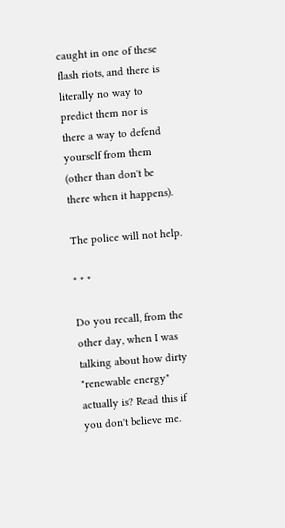caught in one of these flash riots, and there is literally no way to predict them nor is there a way to defend yourself from them (other than don't be there when it happens).

The police will not help.

* * *

Do you recall, from the other day, when I was talking about how dirty "renewable energy" actually is? Read this if you don't believe me.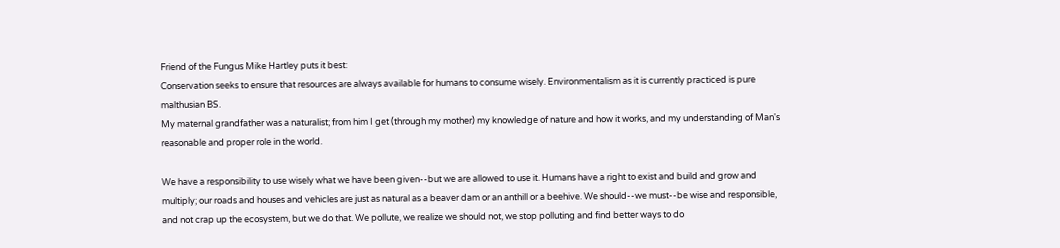Friend of the Fungus Mike Hartley puts it best:
Conservation seeks to ensure that resources are always available for humans to consume wisely. Environmentalism as it is currently practiced is pure malthusian BS.
My maternal grandfather was a naturalist; from him I get (through my mother) my knowledge of nature and how it works, and my understanding of Man's reasonable and proper role in the world.

We have a responsibility to use wisely what we have been given--but we are allowed to use it. Humans have a right to exist and build and grow and multiply; our roads and houses and vehicles are just as natural as a beaver dam or an anthill or a beehive. We should--we must--be wise and responsible, and not crap up the ecosystem, but we do that. We pollute, we realize we should not, we stop polluting and find better ways to do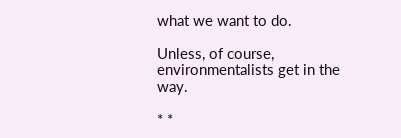what we want to do.

Unless, of course, environmentalists get in the way.

* *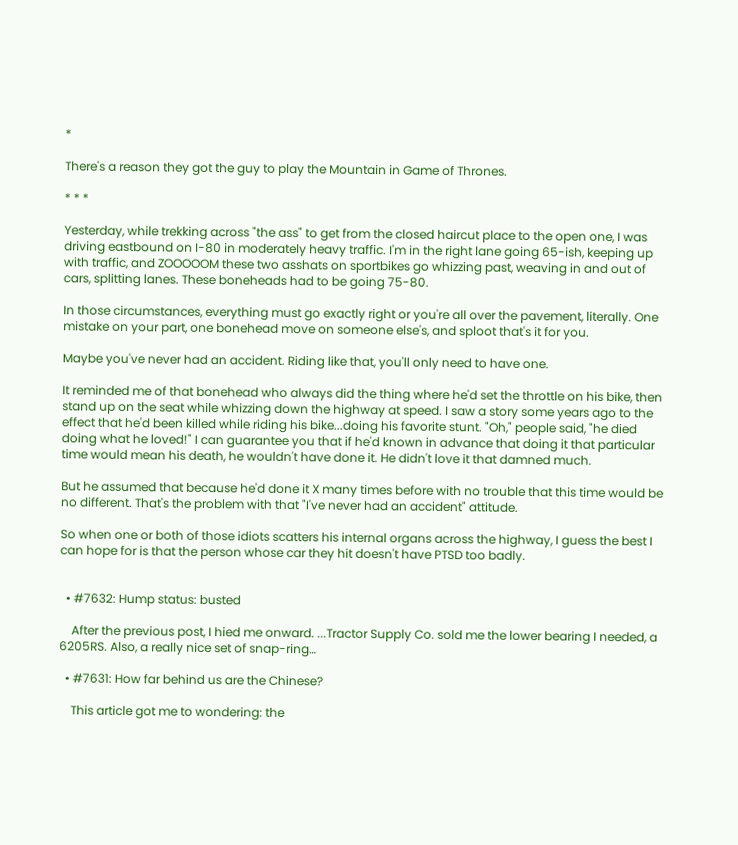*

There's a reason they got the guy to play the Mountain in Game of Thrones.

* * *

Yesterday, while trekking across "the ass" to get from the closed haircut place to the open one, I was driving eastbound on I-80 in moderately heavy traffic. I'm in the right lane going 65-ish, keeping up with traffic, and ZOOOOOM these two asshats on sportbikes go whizzing past, weaving in and out of cars, splitting lanes. These boneheads had to be going 75-80.

In those circumstances, everything must go exactly right or you're all over the pavement, literally. One mistake on your part, one bonehead move on someone else's, and sploot that's it for you.

Maybe you've never had an accident. Riding like that, you'll only need to have one.

It reminded me of that bonehead who always did the thing where he'd set the throttle on his bike, then stand up on the seat while whizzing down the highway at speed. I saw a story some years ago to the effect that he'd been killed while riding his bike...doing his favorite stunt. "Oh," people said, "he died doing what he loved!" I can guarantee you that if he'd known in advance that doing it that particular time would mean his death, he wouldn't have done it. He didn't love it that damned much.

But he assumed that because he'd done it X many times before with no trouble that this time would be no different. That's the problem with that "I've never had an accident" attitude.

So when one or both of those idiots scatters his internal organs across the highway, I guess the best I can hope for is that the person whose car they hit doesn't have PTSD too badly.


  • #7632: Hump status: busted

    After the previous post, I hied me onward. ...Tractor Supply Co. sold me the lower bearing I needed, a 6205RS. Also, a really nice set of snap-ring…

  • #7631: How far behind us are the Chinese?

    This article got me to wondering: the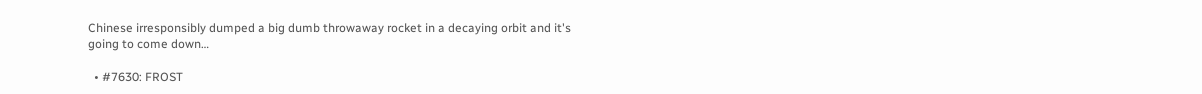Chinese irresponsibly dumped a big dumb throwaway rocket in a decaying orbit and it's going to come down…

  • #7630: FROST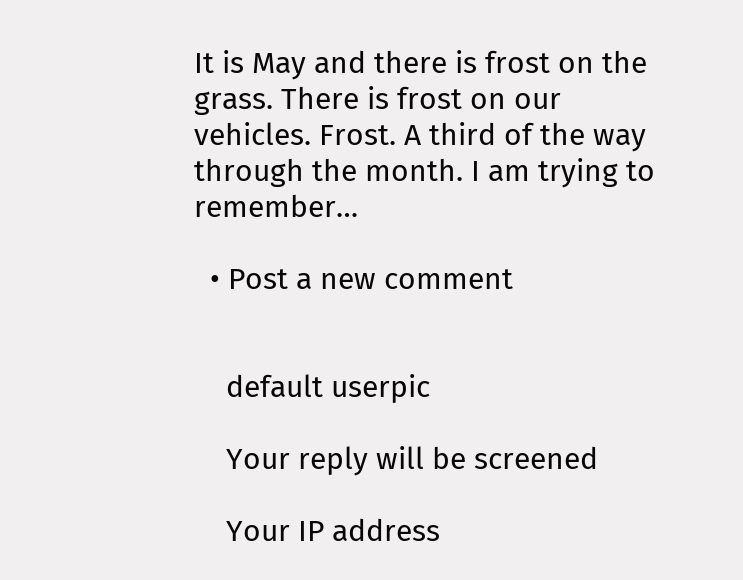It is May and there is frost on the grass. There is frost on our vehicles. Frost. A third of the way through the month. I am trying to remember…

  • Post a new comment


    default userpic

    Your reply will be screened

    Your IP address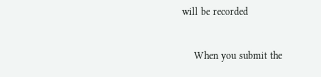will be recorded

    When you submit the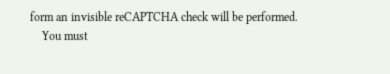form an invisible reCAPTCHA check will be performed.
    You must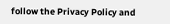follow the Privacy Policy and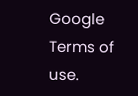Google Terms of use.